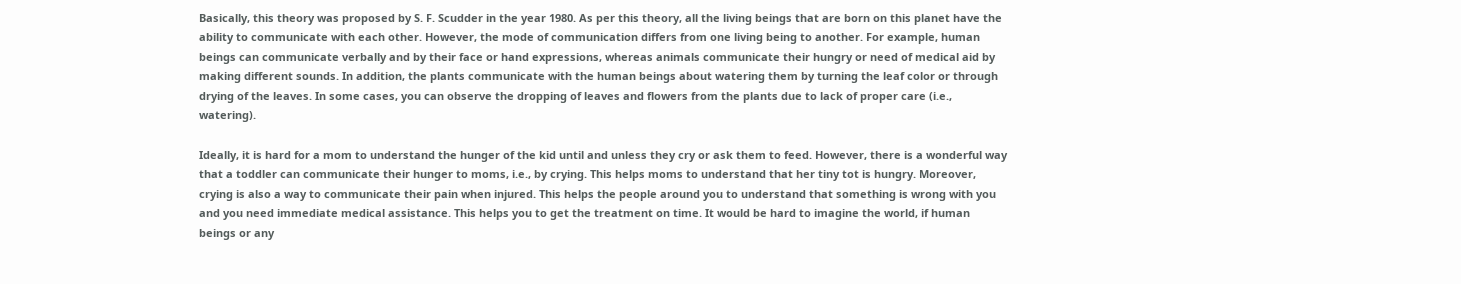Basically, this theory was proposed by S. F. Scudder in the year 1980. As per this theory, all the living beings that are born on this planet have the ability to communicate with each other. However, the mode of communication differs from one living being to another. For example, human beings can communicate verbally and by their face or hand expressions, whereas animals communicate their hungry or need of medical aid by making different sounds. In addition, the plants communicate with the human beings about watering them by turning the leaf color or through drying of the leaves. In some cases, you can observe the dropping of leaves and flowers from the plants due to lack of proper care (i.e., watering).

Ideally, it is hard for a mom to understand the hunger of the kid until and unless they cry or ask them to feed. However, there is a wonderful way that a toddler can communicate their hunger to moms, i.e., by crying. This helps moms to understand that her tiny tot is hungry. Moreover, crying is also a way to communicate their pain when injured. This helps the people around you to understand that something is wrong with you and you need immediate medical assistance. This helps you to get the treatment on time. It would be hard to imagine the world, if human beings or any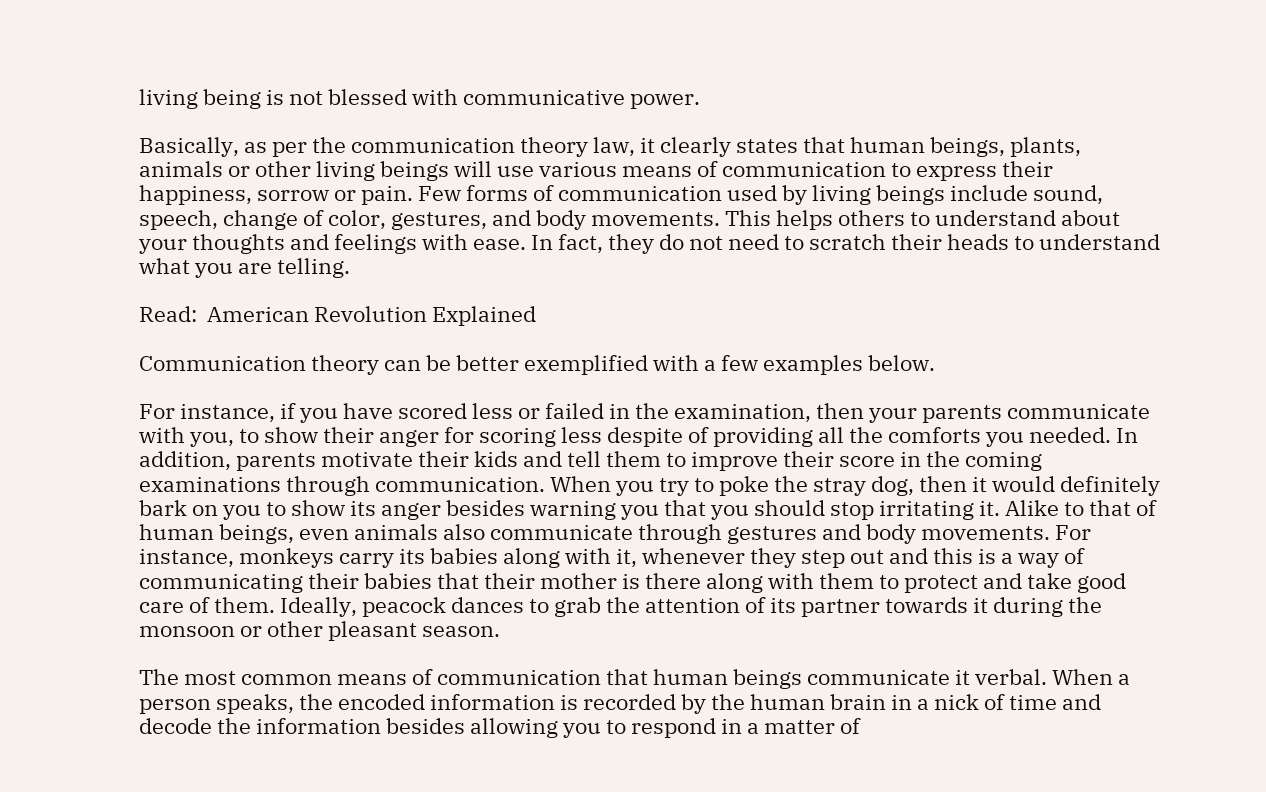living being is not blessed with communicative power.

Basically, as per the communication theory law, it clearly states that human beings, plants, animals or other living beings will use various means of communication to express their happiness, sorrow or pain. Few forms of communication used by living beings include sound, speech, change of color, gestures, and body movements. This helps others to understand about your thoughts and feelings with ease. In fact, they do not need to scratch their heads to understand what you are telling.

Read:  American Revolution Explained

Communication theory can be better exemplified with a few examples below.

For instance, if you have scored less or failed in the examination, then your parents communicate with you, to show their anger for scoring less despite of providing all the comforts you needed. In addition, parents motivate their kids and tell them to improve their score in the coming examinations through communication. When you try to poke the stray dog, then it would definitely bark on you to show its anger besides warning you that you should stop irritating it. Alike to that of human beings, even animals also communicate through gestures and body movements. For instance, monkeys carry its babies along with it, whenever they step out and this is a way of communicating their babies that their mother is there along with them to protect and take good care of them. Ideally, peacock dances to grab the attention of its partner towards it during the monsoon or other pleasant season.

The most common means of communication that human beings communicate it verbal. When a person speaks, the encoded information is recorded by the human brain in a nick of time and decode the information besides allowing you to respond in a matter of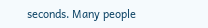seconds. Many people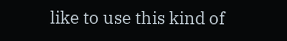like to use this kind of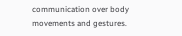communication over body movements and gestures.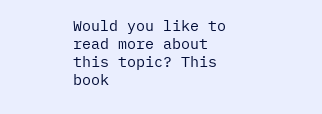Would you like to read more about this topic? This book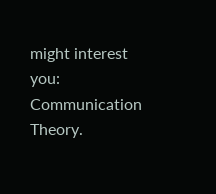might interest you: Communication Theory.